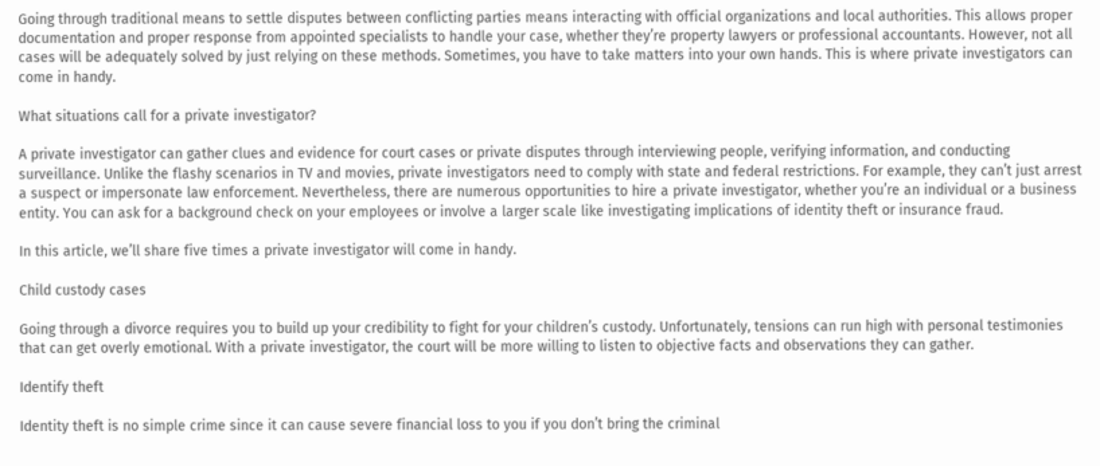Going through traditional means to settle disputes between conflicting parties means interacting with official organizations and local authorities. This allows proper documentation and proper response from appointed specialists to handle your case, whether they’re property lawyers or professional accountants. However, not all cases will be adequately solved by just relying on these methods. Sometimes, you have to take matters into your own hands. This is where private investigators can come in handy.

What situations call for a private investigator?

A private investigator can gather clues and evidence for court cases or private disputes through interviewing people, verifying information, and conducting surveillance. Unlike the flashy scenarios in TV and movies, private investigators need to comply with state and federal restrictions. For example, they can’t just arrest a suspect or impersonate law enforcement. Nevertheless, there are numerous opportunities to hire a private investigator, whether you’re an individual or a business entity. You can ask for a background check on your employees or involve a larger scale like investigating implications of identity theft or insurance fraud.

In this article, we’ll share five times a private investigator will come in handy.

Child custody cases

Going through a divorce requires you to build up your credibility to fight for your children’s custody. Unfortunately, tensions can run high with personal testimonies that can get overly emotional. With a private investigator, the court will be more willing to listen to objective facts and observations they can gather.

Identify theft

Identity theft is no simple crime since it can cause severe financial loss to you if you don’t bring the criminal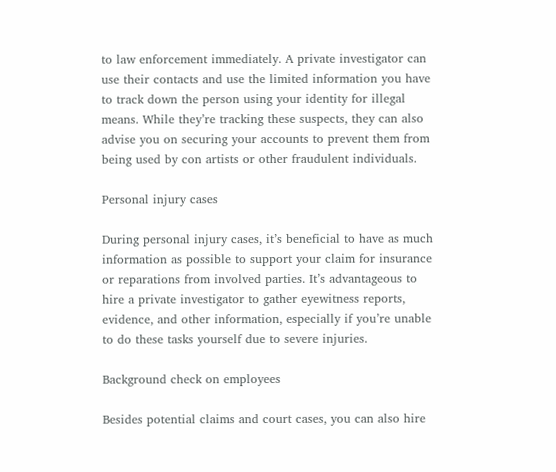to law enforcement immediately. A private investigator can use their contacts and use the limited information you have to track down the person using your identity for illegal means. While they’re tracking these suspects, they can also advise you on securing your accounts to prevent them from being used by con artists or other fraudulent individuals.

Personal injury cases

During personal injury cases, it’s beneficial to have as much information as possible to support your claim for insurance or reparations from involved parties. It’s advantageous to hire a private investigator to gather eyewitness reports, evidence, and other information, especially if you’re unable to do these tasks yourself due to severe injuries.

Background check on employees

Besides potential claims and court cases, you can also hire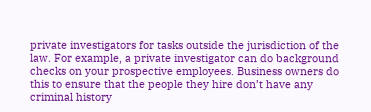private investigators for tasks outside the jurisdiction of the law. For example, a private investigator can do background checks on your prospective employees. Business owners do this to ensure that the people they hire don’t have any criminal history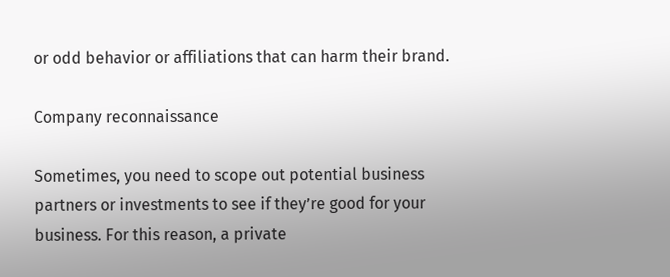or odd behavior or affiliations that can harm their brand.

Company reconnaissance

Sometimes, you need to scope out potential business partners or investments to see if they’re good for your business. For this reason, a private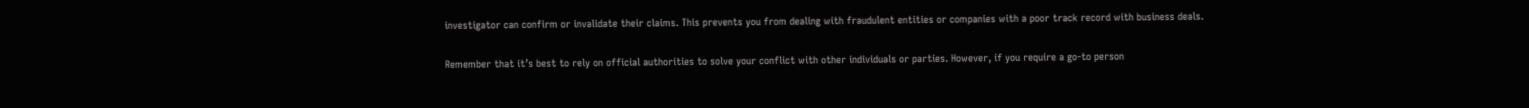investigator can confirm or invalidate their claims. This prevents you from dealing with fraudulent entities or companies with a poor track record with business deals.


Remember that it’s best to rely on official authorities to solve your conflict with other individuals or parties. However, if you require a go-to person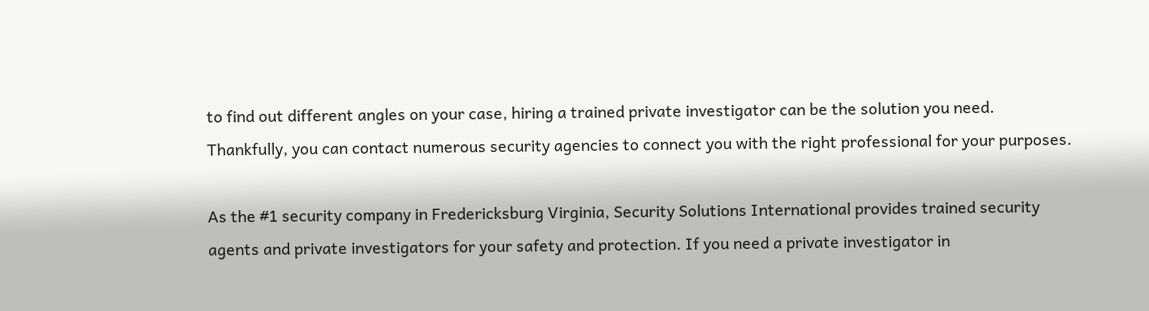to find out different angles on your case, hiring a trained private investigator can be the solution you need. Thankfully, you can contact numerous security agencies to connect you with the right professional for your purposes.

As the #1 security company in Fredericksburg Virginia, Security Solutions International provides trained security agents and private investigators for your safety and protection. If you need a private investigator in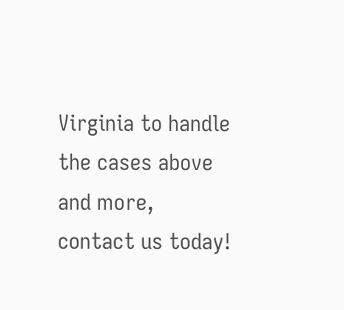Virginia to handle the cases above and more, contact us today!